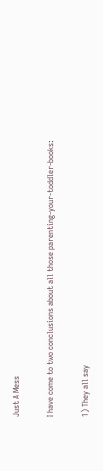Just A Mess

I have come to two conclusions about all those parenting-your-toddler-books:

1) They all say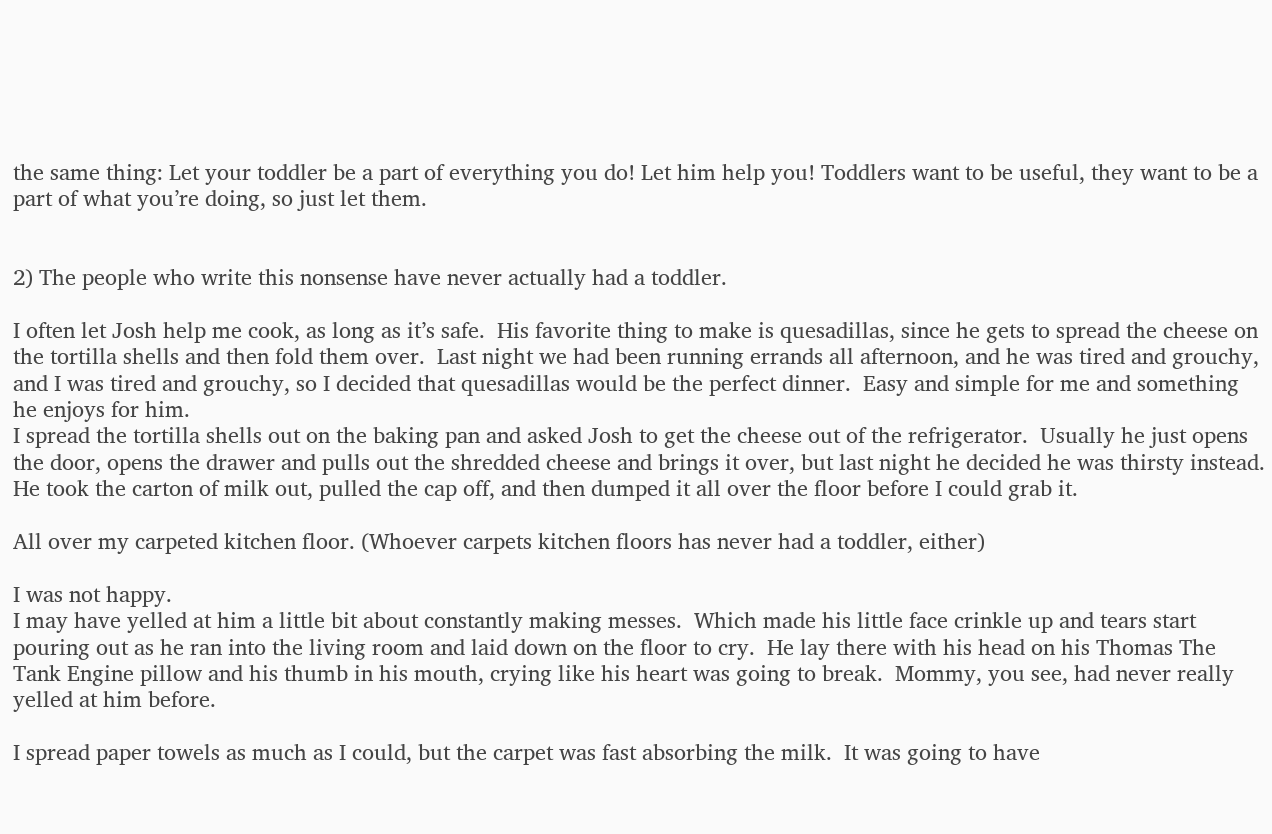the same thing: Let your toddler be a part of everything you do! Let him help you! Toddlers want to be useful, they want to be a part of what you’re doing, so just let them.


2) The people who write this nonsense have never actually had a toddler.

I often let Josh help me cook, as long as it’s safe.  His favorite thing to make is quesadillas, since he gets to spread the cheese on the tortilla shells and then fold them over.  Last night we had been running errands all afternoon, and he was tired and grouchy, and I was tired and grouchy, so I decided that quesadillas would be the perfect dinner.  Easy and simple for me and something he enjoys for him.
I spread the tortilla shells out on the baking pan and asked Josh to get the cheese out of the refrigerator.  Usually he just opens the door, opens the drawer and pulls out the shredded cheese and brings it over, but last night he decided he was thirsty instead.  He took the carton of milk out, pulled the cap off, and then dumped it all over the floor before I could grab it.

All over my carpeted kitchen floor. (Whoever carpets kitchen floors has never had a toddler, either)

I was not happy.
I may have yelled at him a little bit about constantly making messes.  Which made his little face crinkle up and tears start pouring out as he ran into the living room and laid down on the floor to cry.  He lay there with his head on his Thomas The Tank Engine pillow and his thumb in his mouth, crying like his heart was going to break.  Mommy, you see, had never really yelled at him before.

I spread paper towels as much as I could, but the carpet was fast absorbing the milk.  It was going to have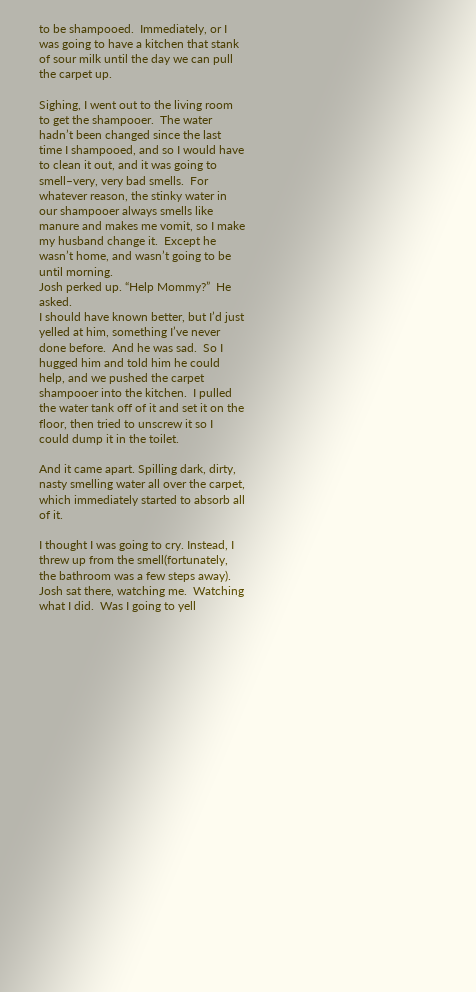to be shampooed.  Immediately, or I was going to have a kitchen that stank of sour milk until the day we can pull the carpet up.

Sighing, I went out to the living room to get the shampooer.  The water hadn’t been changed since the last time I shampooed, and so I would have to clean it out, and it was going to smell–very, very bad smells.  For whatever reason, the stinky water in our shampooer always smells like manure and makes me vomit, so I make my husband change it.  Except he wasn’t home, and wasn’t going to be until morning.
Josh perked up. “Help Mommy?”  He asked.
I should have known better, but I’d just yelled at him, something I’ve never done before.  And he was sad.  So I hugged him and told him he could help, and we pushed the carpet shampooer into the kitchen.  I pulled the water tank off of it and set it on the floor, then tried to unscrew it so I could dump it in the toilet.

And it came apart. Spilling dark, dirty, nasty smelling water all over the carpet, which immediately started to absorb all of it.

I thought I was going to cry. Instead, I threw up from the smell(fortunately, the bathroom was a few steps away).   Josh sat there, watching me.  Watching what I did.  Was I going to yell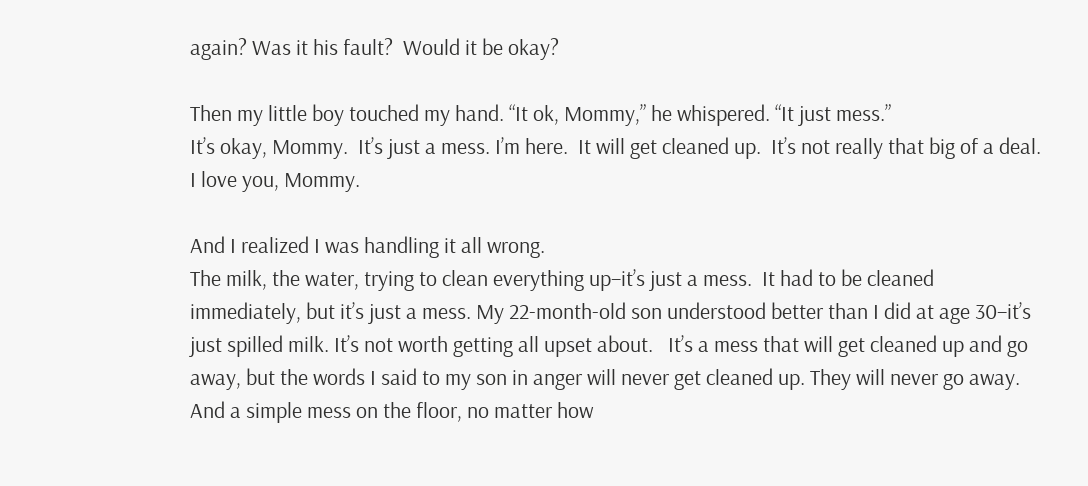again? Was it his fault?  Would it be okay?

Then my little boy touched my hand. “It ok, Mommy,” he whispered. “It just mess.”
It’s okay, Mommy.  It’s just a mess. I’m here.  It will get cleaned up.  It’s not really that big of a deal.
I love you, Mommy.

And I realized I was handling it all wrong.
The milk, the water, trying to clean everything up–it’s just a mess.  It had to be cleaned immediately, but it’s just a mess. My 22-month-old son understood better than I did at age 30–it’s just spilled milk. It’s not worth getting all upset about.   It’s a mess that will get cleaned up and go away, but the words I said to my son in anger will never get cleaned up. They will never go away.
And a simple mess on the floor, no matter how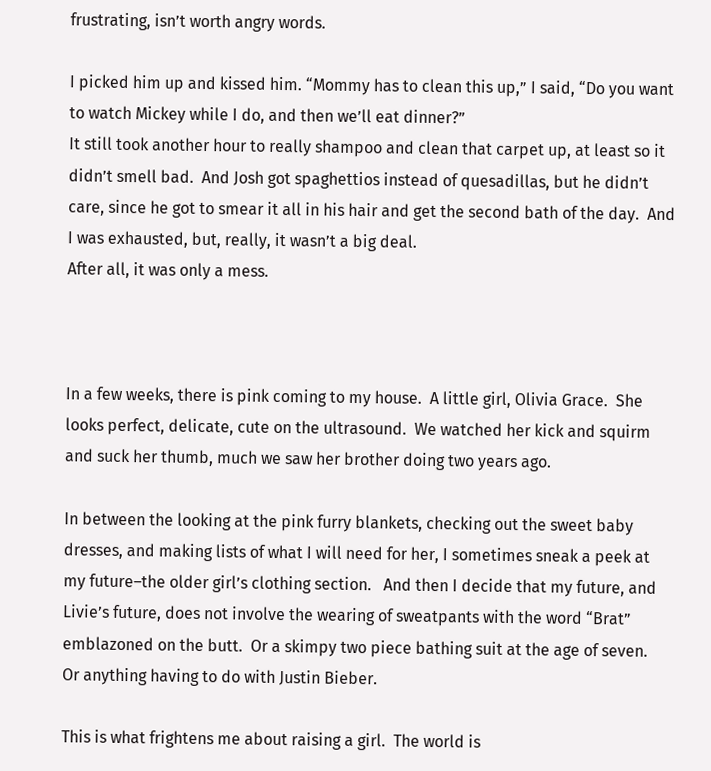frustrating, isn’t worth angry words.

I picked him up and kissed him. “Mommy has to clean this up,” I said, “Do you want to watch Mickey while I do, and then we’ll eat dinner?”
It still took another hour to really shampoo and clean that carpet up, at least so it didn’t smell bad.  And Josh got spaghettios instead of quesadillas, but he didn’t care, since he got to smear it all in his hair and get the second bath of the day.  And I was exhausted, but, really, it wasn’t a big deal.
After all, it was only a mess.



In a few weeks, there is pink coming to my house.  A little girl, Olivia Grace.  She looks perfect, delicate, cute on the ultrasound.  We watched her kick and squirm and suck her thumb, much we saw her brother doing two years ago.

In between the looking at the pink furry blankets, checking out the sweet baby dresses, and making lists of what I will need for her, I sometimes sneak a peek at my future–the older girl’s clothing section.   And then I decide that my future, and Livie’s future, does not involve the wearing of sweatpants with the word “Brat” emblazoned on the butt.  Or a skimpy two piece bathing suit at the age of seven.  Or anything having to do with Justin Bieber.

This is what frightens me about raising a girl.  The world is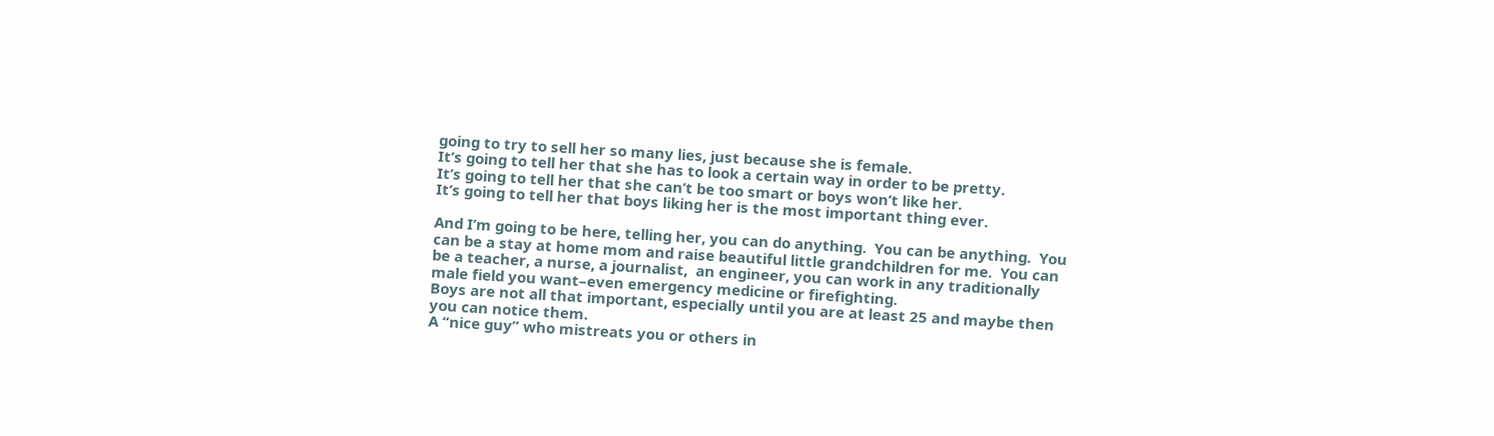going to try to sell her so many lies, just because she is female.
It’s going to tell her that she has to look a certain way in order to be pretty.
It’s going to tell her that she can’t be too smart or boys won’t like her.
It’s going to tell her that boys liking her is the most important thing ever.

And I’m going to be here, telling her, you can do anything.  You can be anything.  You can be a stay at home mom and raise beautiful little grandchildren for me.  You can be a teacher, a nurse, a journalist,  an engineer, you can work in any traditionally male field you want–even emergency medicine or firefighting.
Boys are not all that important, especially until you are at least 25 and maybe then you can notice them.
A “nice guy” who mistreats you or others in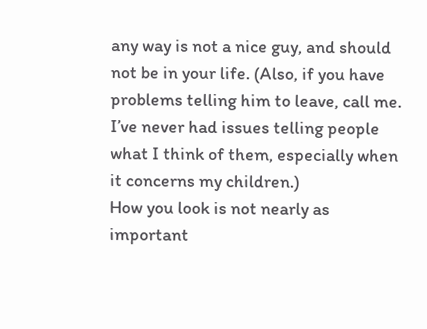any way is not a nice guy, and should not be in your life. (Also, if you have problems telling him to leave, call me. I’ve never had issues telling people what I think of them, especially when it concerns my children.)
How you look is not nearly as important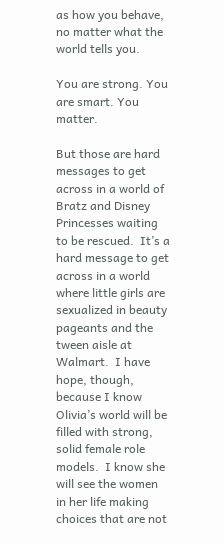as how you behave, no matter what the world tells you.

You are strong. You are smart. You matter.

But those are hard messages to get across in a world of Bratz and Disney Princesses waiting to be rescued.  It’s a hard message to get across in a world where little girls are sexualized in beauty pageants and the tween aisle at Walmart.  I have hope, though, because I know Olivia’s world will be filled with strong, solid female role models.  I know she will see the women in her life making choices that are not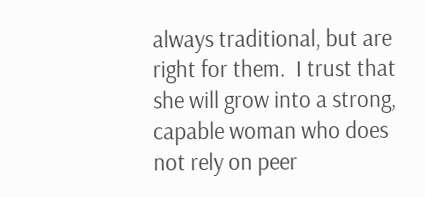always traditional, but are right for them.  I trust that she will grow into a strong, capable woman who does not rely on peer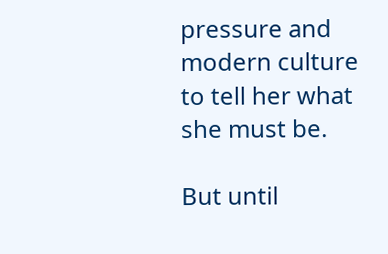pressure and modern culture to tell her what she must be.

But until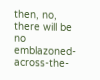then, no, there will be no emblazoned-across-the-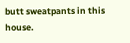butt sweatpants in this house.